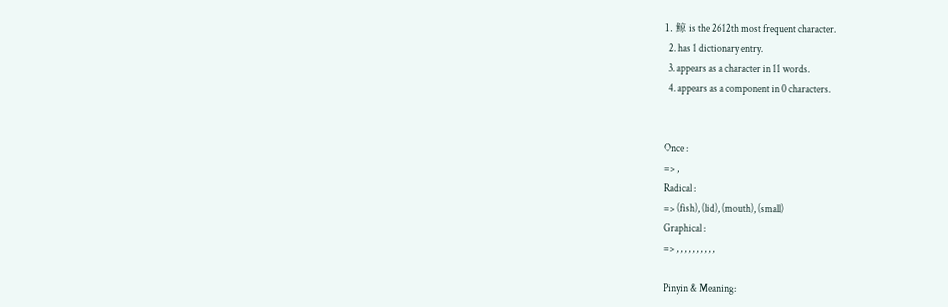1. 鲸 is the 2612th most frequent character.
  2. has 1 dictionary entry.
  3. appears as a character in 11 words.
  4. appears as a component in 0 characters.


Once :
=> ,
Radical :
=> (fish), (lid), (mouth), (small)
Graphical :
=> , , , , , , , , , ,

Pinyin & Meaning: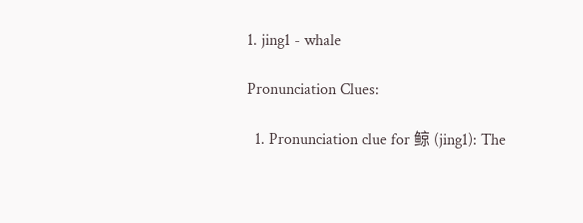1. jing1 - whale

Pronunciation Clues:

  1. Pronunciation clue for 鲸 (jing1): The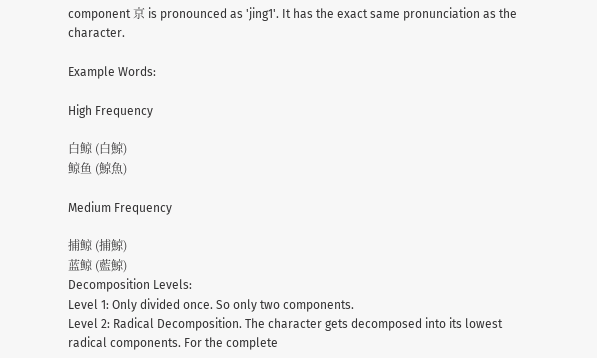component 京 is pronounced as 'jing1'. It has the exact same pronunciation as the character.

Example Words:

High Frequency

白鲸 (白鯨)
鲸鱼 (鯨魚)

Medium Frequency

捕鲸 (捕鯨)
蓝鲸 (藍鯨)
Decomposition Levels:
Level 1: Only divided once. So only two components.
Level 2: Radical Decomposition. The character gets decomposed into its lowest radical components. For the complete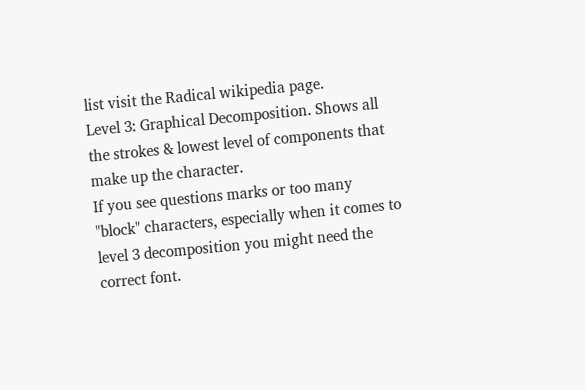list visit the Radical wikipedia page.
Level 3: Graphical Decomposition. Shows all the strokes & lowest level of components that make up the character.
If you see questions marks or too many "block" characters, especially when it comes to level 3 decomposition you might need the correct font.